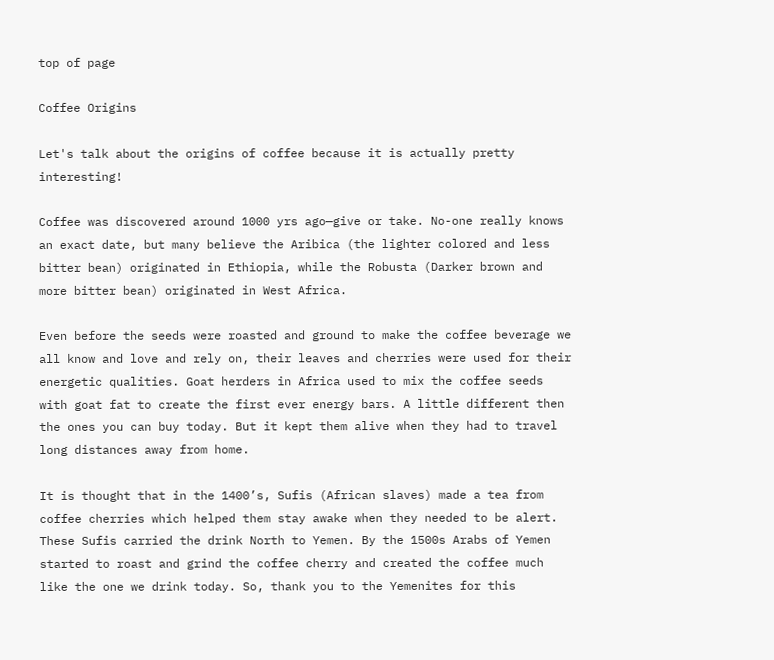top of page

Coffee Origins

Let's talk about the origins of coffee because it is actually pretty interesting!

Coffee was discovered around 1000 yrs ago—give or take. No-one really knows an exact date, but many believe the Aribica (the lighter colored and less bitter bean) originated in Ethiopia, while the Robusta (Darker brown and more bitter bean) originated in West Africa.

Even before the seeds were roasted and ground to make the coffee beverage we all know and love and rely on, their leaves and cherries were used for their energetic qualities. Goat herders in Africa used to mix the coffee seeds with goat fat to create the first ever energy bars. A little different then the ones you can buy today. But it kept them alive when they had to travel long distances away from home.

It is thought that in the 1400’s, Sufis (African slaves) made a tea from coffee cherries which helped them stay awake when they needed to be alert. These Sufis carried the drink North to Yemen. By the 1500s Arabs of Yemen started to roast and grind the coffee cherry and created the coffee much like the one we drink today. So, thank you to the Yemenites for this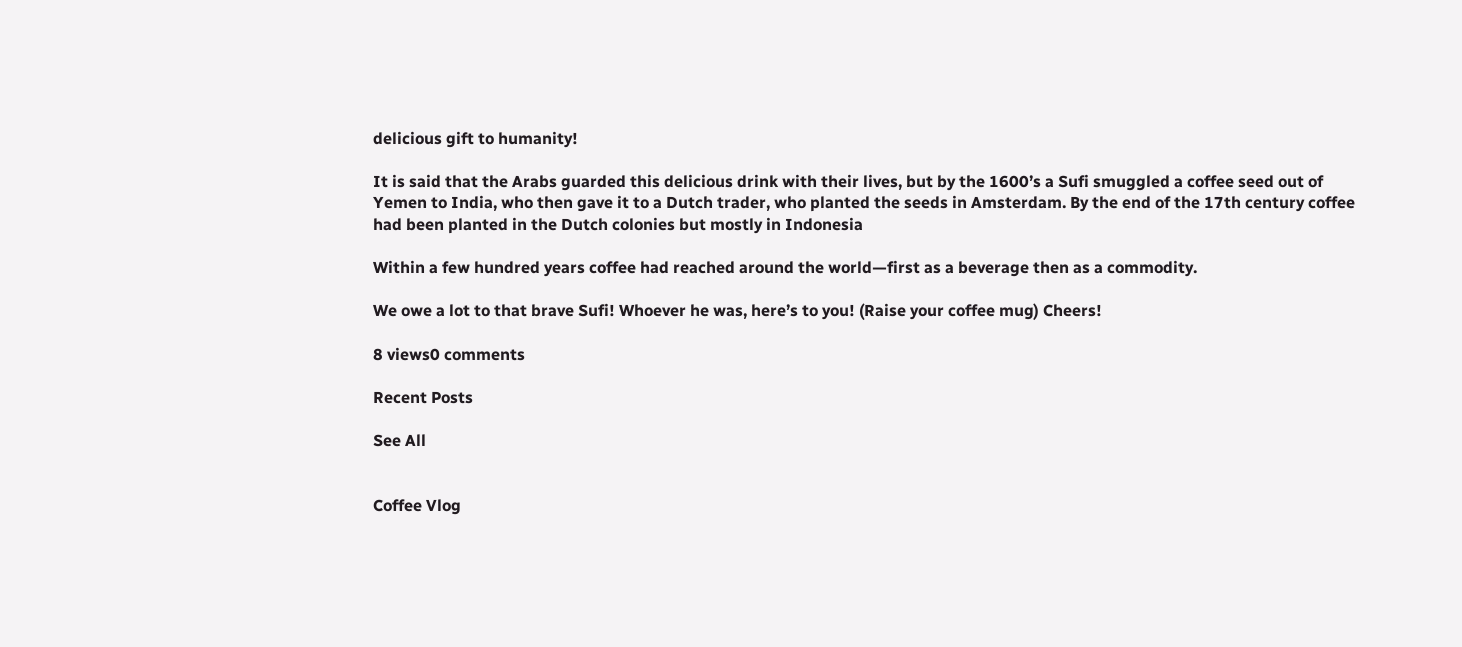delicious gift to humanity!

It is said that the Arabs guarded this delicious drink with their lives, but by the 1600’s a Sufi smuggled a coffee seed out of Yemen to India, who then gave it to a Dutch trader, who planted the seeds in Amsterdam. By the end of the 17th century coffee had been planted in the Dutch colonies but mostly in Indonesia

Within a few hundred years coffee had reached around the world—first as a beverage then as a commodity.

We owe a lot to that brave Sufi! Whoever he was, here’s to you! (Raise your coffee mug) Cheers!

8 views0 comments

Recent Posts

See All


Coffee Vlog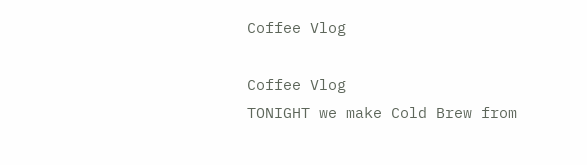Coffee Vlog

Coffee Vlog
TONIGHT we make Cold Brew from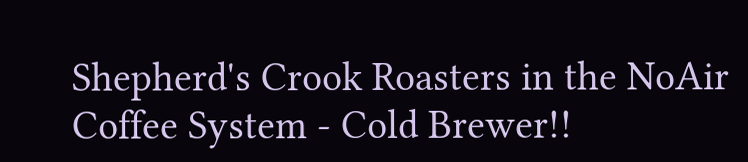Shepherd's Crook Roasters in the NoAir Coffee System - Cold Brewer!!